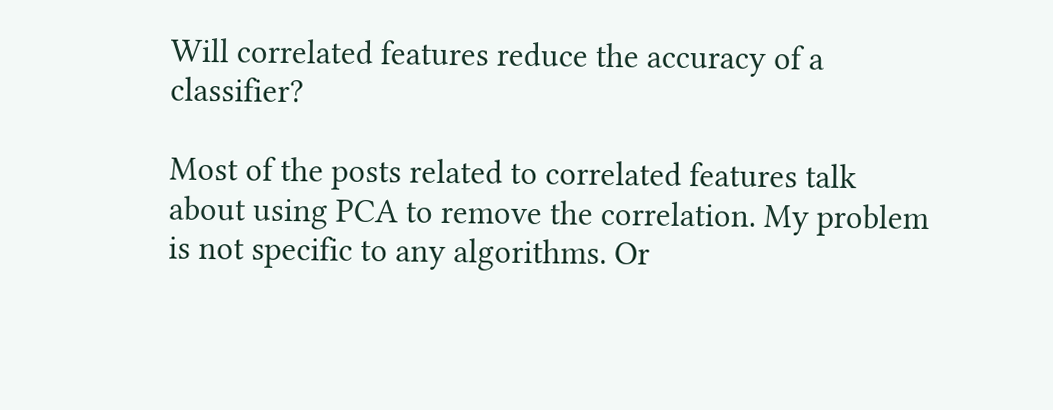Will correlated features reduce the accuracy of a classifier?

Most of the posts related to correlated features talk about using PCA to remove the correlation. My problem is not specific to any algorithms. Or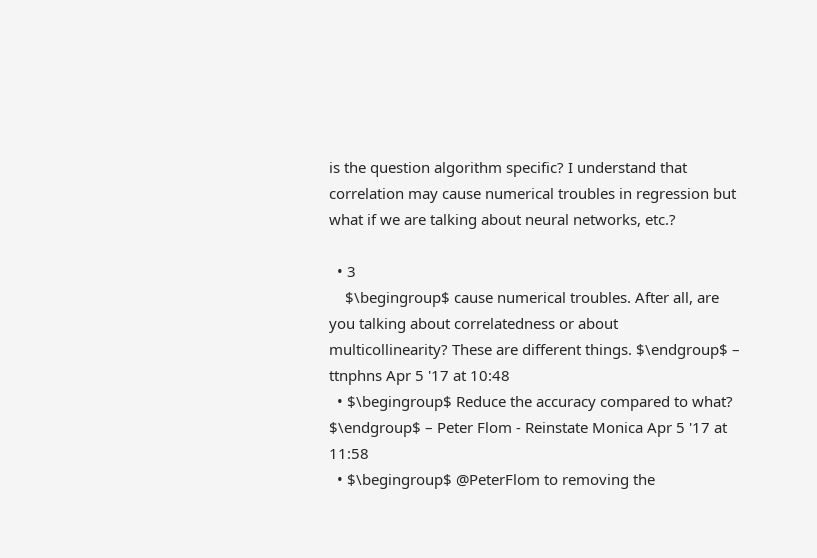is the question algorithm specific? I understand that correlation may cause numerical troubles in regression but what if we are talking about neural networks, etc.?

  • 3
    $\begingroup$ cause numerical troubles. After all, are you talking about correlatedness or about multicollinearity? These are different things. $\endgroup$ – ttnphns Apr 5 '17 at 10:48
  • $\begingroup$ Reduce the accuracy compared to what? $\endgroup$ – Peter Flom - Reinstate Monica Apr 5 '17 at 11:58
  • $\begingroup$ @PeterFlom to removing the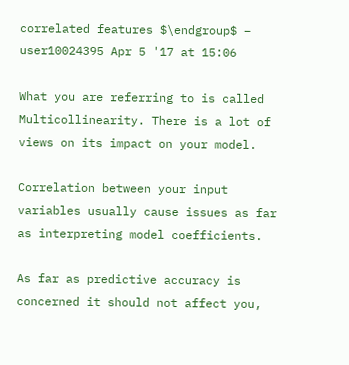correlated features $\endgroup$ – user10024395 Apr 5 '17 at 15:06

What you are referring to is called Multicollinearity. There is a lot of views on its impact on your model.

Correlation between your input variables usually cause issues as far as interpreting model coefficients.

As far as predictive accuracy is concerned it should not affect you,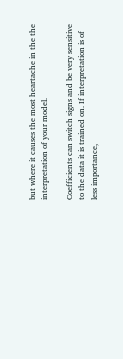but where it causes the most heartache in the the interpretation of your model.

Coefficients can switch signs and be very sensitive to the data it is trained on. If interpretation is of less importance,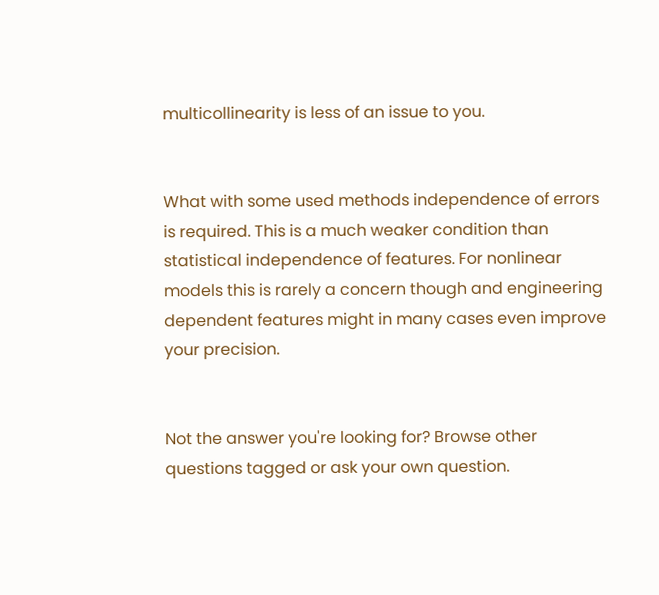multicollinearity is less of an issue to you.


What with some used methods independence of errors is required. This is a much weaker condition than statistical independence of features. For nonlinear models this is rarely a concern though and engineering dependent features might in many cases even improve your precision.


Not the answer you're looking for? Browse other questions tagged or ask your own question.